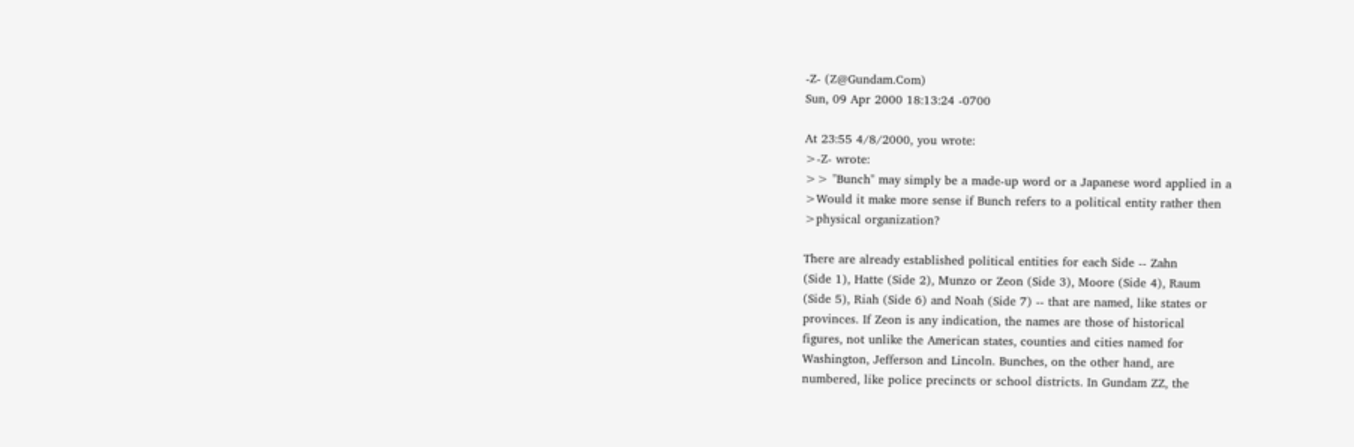-Z- (Z@Gundam.Com)
Sun, 09 Apr 2000 18:13:24 -0700

At 23:55 4/8/2000, you wrote:
>-Z- wrote:
>> "Bunch" may simply be a made-up word or a Japanese word applied in a
>Would it make more sense if Bunch refers to a political entity rather then
>physical organization?

There are already established political entities for each Side -- Zahn
(Side 1), Hatte (Side 2), Munzo or Zeon (Side 3), Moore (Side 4), Raum
(Side 5), Riah (Side 6) and Noah (Side 7) -- that are named, like states or
provinces. If Zeon is any indication, the names are those of historical
figures, not unlike the American states, counties and cities named for
Washington, Jefferson and Lincoln. Bunches, on the other hand, are
numbered, like police precincts or school districts. In Gundam ZZ, the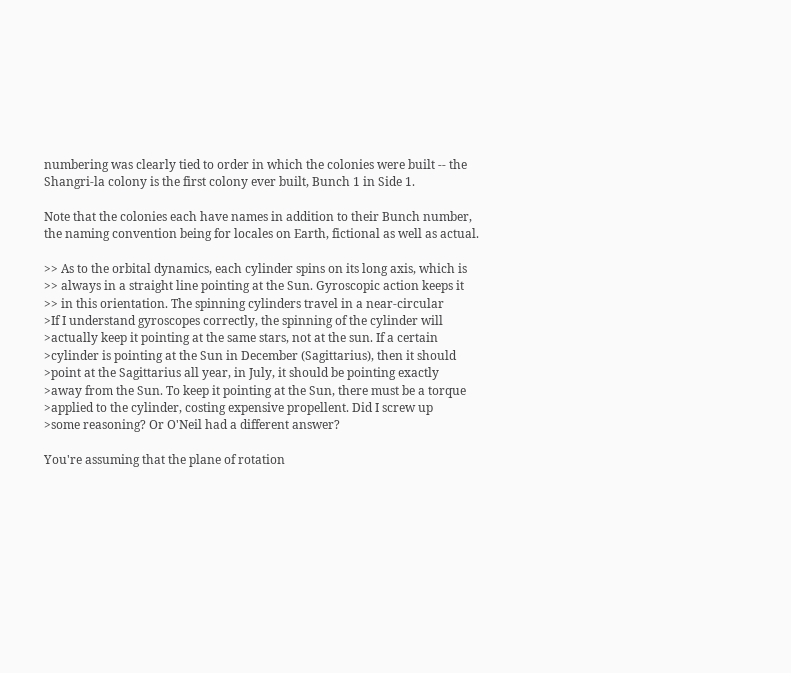numbering was clearly tied to order in which the colonies were built -- the
Shangri-la colony is the first colony ever built, Bunch 1 in Side 1.

Note that the colonies each have names in addition to their Bunch number,
the naming convention being for locales on Earth, fictional as well as actual.

>> As to the orbital dynamics, each cylinder spins on its long axis, which is
>> always in a straight line pointing at the Sun. Gyroscopic action keeps it
>> in this orientation. The spinning cylinders travel in a near-circular
>If I understand gyroscopes correctly, the spinning of the cylinder will
>actually keep it pointing at the same stars, not at the sun. If a certain
>cylinder is pointing at the Sun in December (Sagittarius), then it should
>point at the Sagittarius all year, in July, it should be pointing exactly
>away from the Sun. To keep it pointing at the Sun, there must be a torque
>applied to the cylinder, costing expensive propellent. Did I screw up
>some reasoning? Or O'Neil had a different answer?

You're assuming that the plane of rotation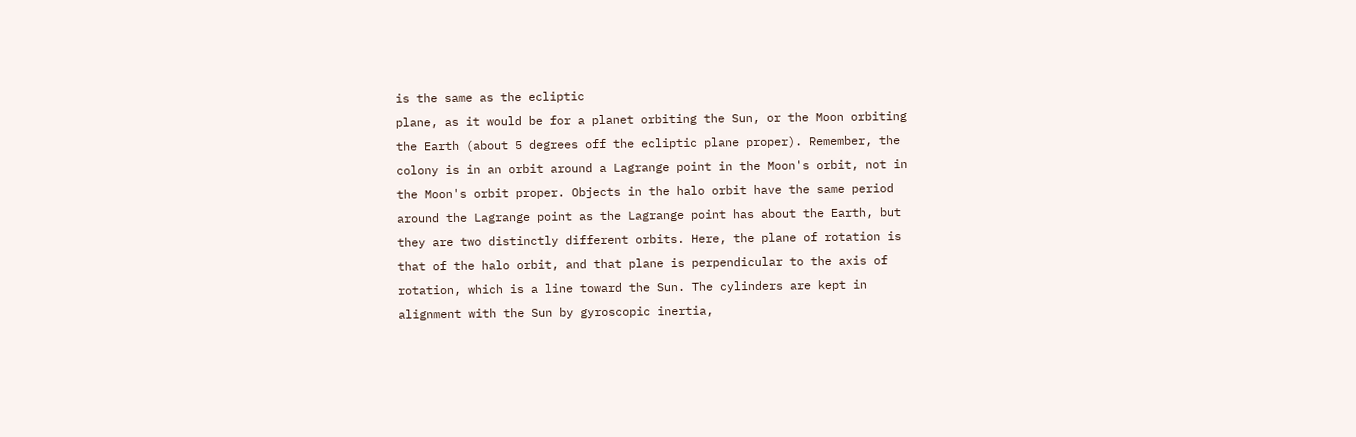is the same as the ecliptic
plane, as it would be for a planet orbiting the Sun, or the Moon orbiting
the Earth (about 5 degrees off the ecliptic plane proper). Remember, the
colony is in an orbit around a Lagrange point in the Moon's orbit, not in
the Moon's orbit proper. Objects in the halo orbit have the same period
around the Lagrange point as the Lagrange point has about the Earth, but
they are two distinctly different orbits. Here, the plane of rotation is
that of the halo orbit, and that plane is perpendicular to the axis of
rotation, which is a line toward the Sun. The cylinders are kept in
alignment with the Sun by gyroscopic inertia,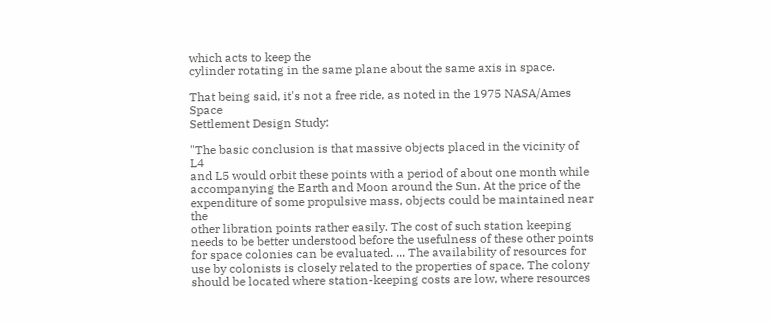which acts to keep the
cylinder rotating in the same plane about the same axis in space.

That being said, it's not a free ride, as noted in the 1975 NASA/Ames Space
Settlement Design Study:

"The basic conclusion is that massive objects placed in the vicinity of L4
and L5 would orbit these points with a period of about one month while
accompanying the Earth and Moon around the Sun. At the price of the
expenditure of some propulsive mass, objects could be maintained near the
other libration points rather easily. The cost of such station keeping
needs to be better understood before the usefulness of these other points
for space colonies can be evaluated. ... The availability of resources for
use by colonists is closely related to the properties of space. The colony
should be located where station-keeping costs are low, where resources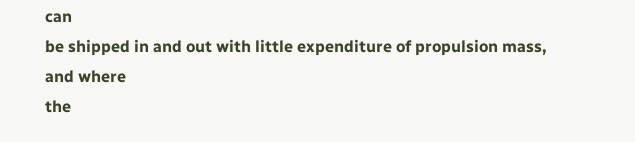can
be shipped in and out with little expenditure of propulsion mass, and where
the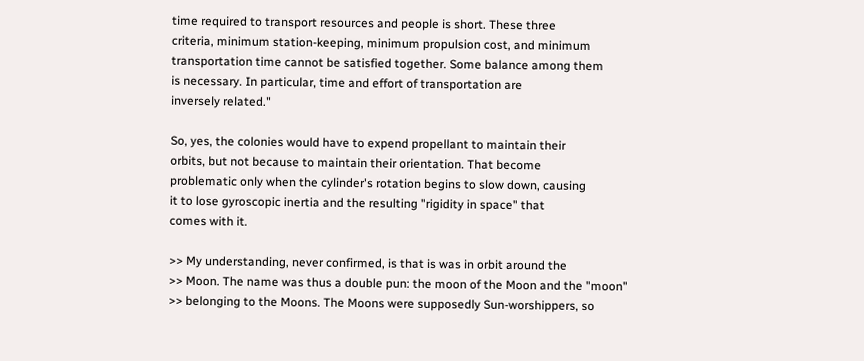time required to transport resources and people is short. These three
criteria, minimum station-keeping, minimum propulsion cost, and minimum
transportation time cannot be satisfied together. Some balance among them
is necessary. In particular, time and effort of transportation are
inversely related."

So, yes, the colonies would have to expend propellant to maintain their
orbits, but not because to maintain their orientation. That become
problematic only when the cylinder's rotation begins to slow down, causing
it to lose gyroscopic inertia and the resulting "rigidity in space" that
comes with it.

>> My understanding, never confirmed, is that is was in orbit around the
>> Moon. The name was thus a double pun: the moon of the Moon and the "moon"
>> belonging to the Moons. The Moons were supposedly Sun-worshippers, so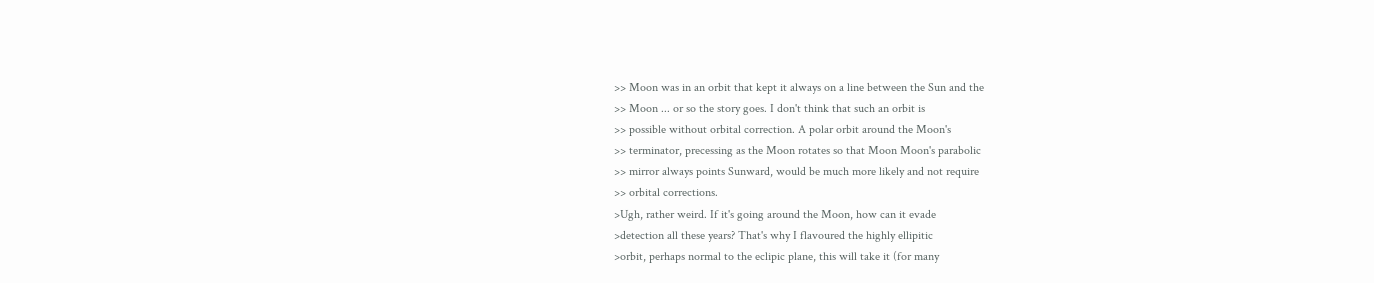>> Moon was in an orbit that kept it always on a line between the Sun and the
>> Moon ... or so the story goes. I don't think that such an orbit is
>> possible without orbital correction. A polar orbit around the Moon's
>> terminator, precessing as the Moon rotates so that Moon Moon's parabolic
>> mirror always points Sunward, would be much more likely and not require
>> orbital corrections.
>Ugh, rather weird. If it's going around the Moon, how can it evade
>detection all these years? That's why I flavoured the highly ellipitic
>orbit, perhaps normal to the eclipic plane, this will take it (for many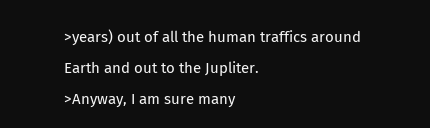>years) out of all the human traffics around Earth and out to the Jupliter.
>Anyway, I am sure many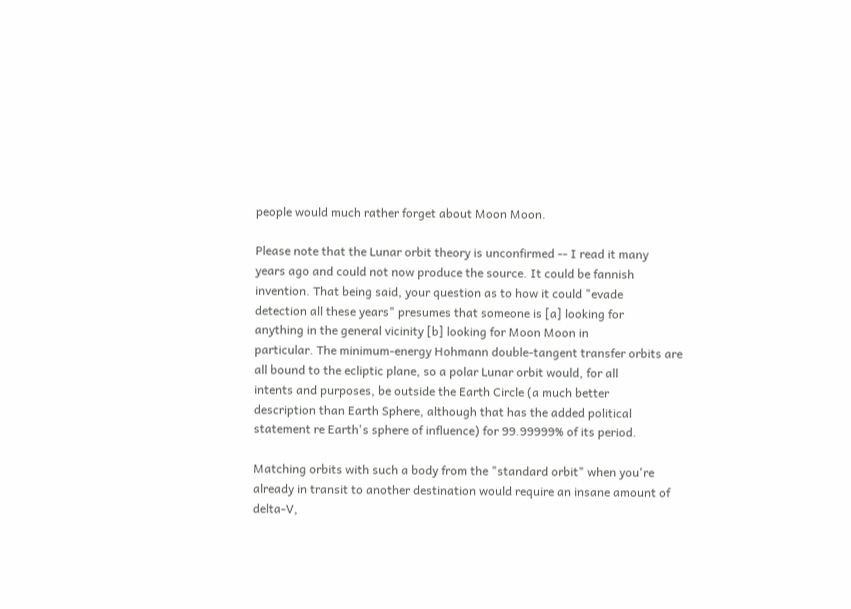people would much rather forget about Moon Moon.

Please note that the Lunar orbit theory is unconfirmed -- I read it many
years ago and could not now produce the source. It could be fannish
invention. That being said, your question as to how it could "evade
detection all these years" presumes that someone is [a] looking for
anything in the general vicinity [b] looking for Moon Moon in
particular. The minimum-energy Hohmann double-tangent transfer orbits are
all bound to the ecliptic plane, so a polar Lunar orbit would, for all
intents and purposes, be outside the Earth Circle (a much better
description than Earth Sphere, although that has the added political
statement re Earth's sphere of influence) for 99.99999% of its period.

Matching orbits with such a body from the "standard orbit" when you're
already in transit to another destination would require an insane amount of
delta-V,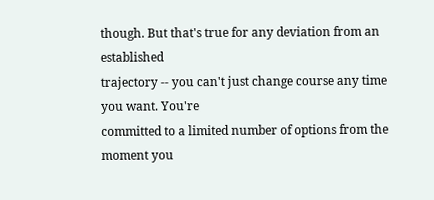though. But that's true for any deviation from an established
trajectory -- you can't just change course any time you want. You're
committed to a limited number of options from the moment you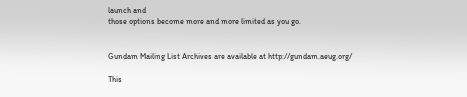launch and
those options become more and more limited as you go.


Gundam Mailing List Archives are available at http://gundam.aeug.org/

This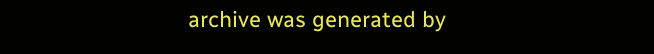archive was generated by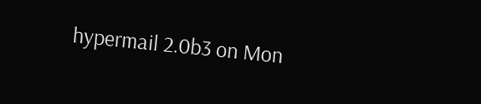hypermail 2.0b3 on Mon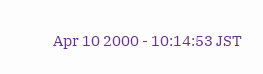Apr 10 2000 - 10:14:53 JST